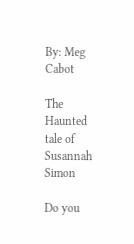By: Meg Cabot

The Haunted tale of Susannah Simon

Do you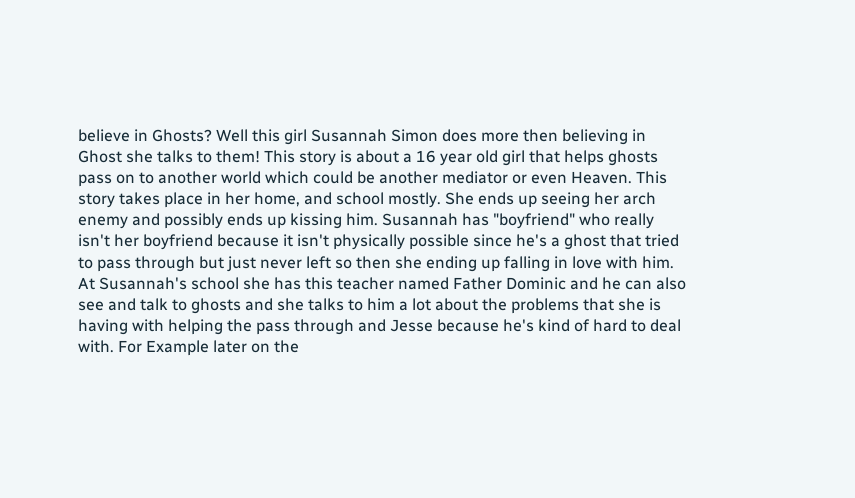believe in Ghosts? Well this girl Susannah Simon does more then believing in Ghost she talks to them! This story is about a 16 year old girl that helps ghosts pass on to another world which could be another mediator or even Heaven. This story takes place in her home, and school mostly. She ends up seeing her arch enemy and possibly ends up kissing him. Susannah has "boyfriend" who really isn't her boyfriend because it isn't physically possible since he's a ghost that tried to pass through but just never left so then she ending up falling in love with him. At Susannah's school she has this teacher named Father Dominic and he can also see and talk to ghosts and she talks to him a lot about the problems that she is having with helping the pass through and Jesse because he's kind of hard to deal with. For Example later on the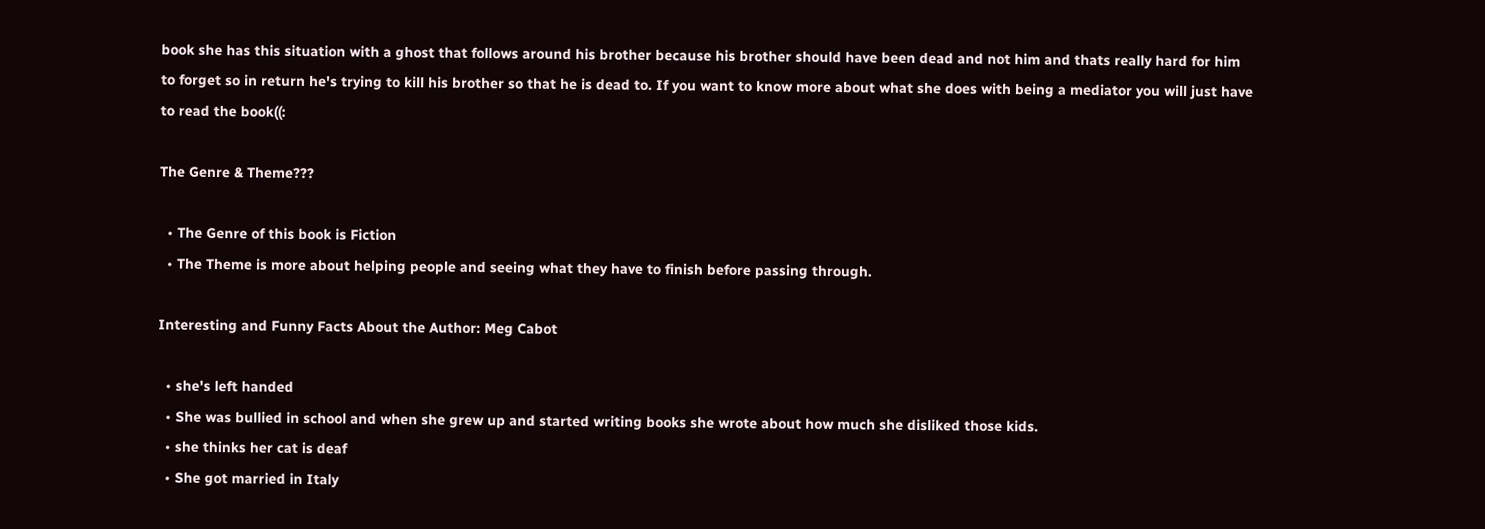book she has this situation with a ghost that follows around his brother because his brother should have been dead and not him and thats really hard for him to forget so in return he's trying to kill his brother so that he is dead to. If you want to know more about what she does with being a mediator you will just have to read the book((:

The Genre & Theme???

  • The Genre of this book is Fiction
  • The Theme is more about helping people and seeing what they have to finish before passing through.

Interesting and Funny Facts About the Author: Meg Cabot

  • she's left handed
  • She was bullied in school and when she grew up and started writing books she wrote about how much she disliked those kids.
  • she thinks her cat is deaf
  • She got married in Italy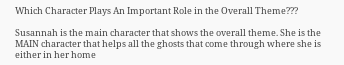Which Character Plays An Important Role in the Overall Theme???

Susannah is the main character that shows the overall theme. She is the MAIN character that helps all the ghosts that come through where she is either in her home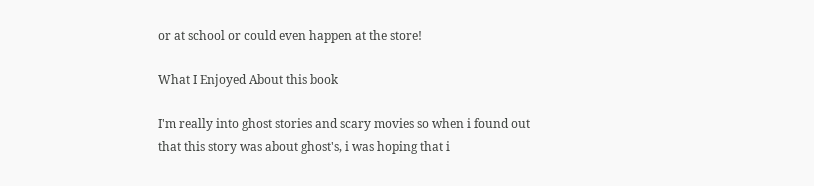or at school or could even happen at the store!

What I Enjoyed About this book

I'm really into ghost stories and scary movies so when i found out that this story was about ghost's, i was hoping that i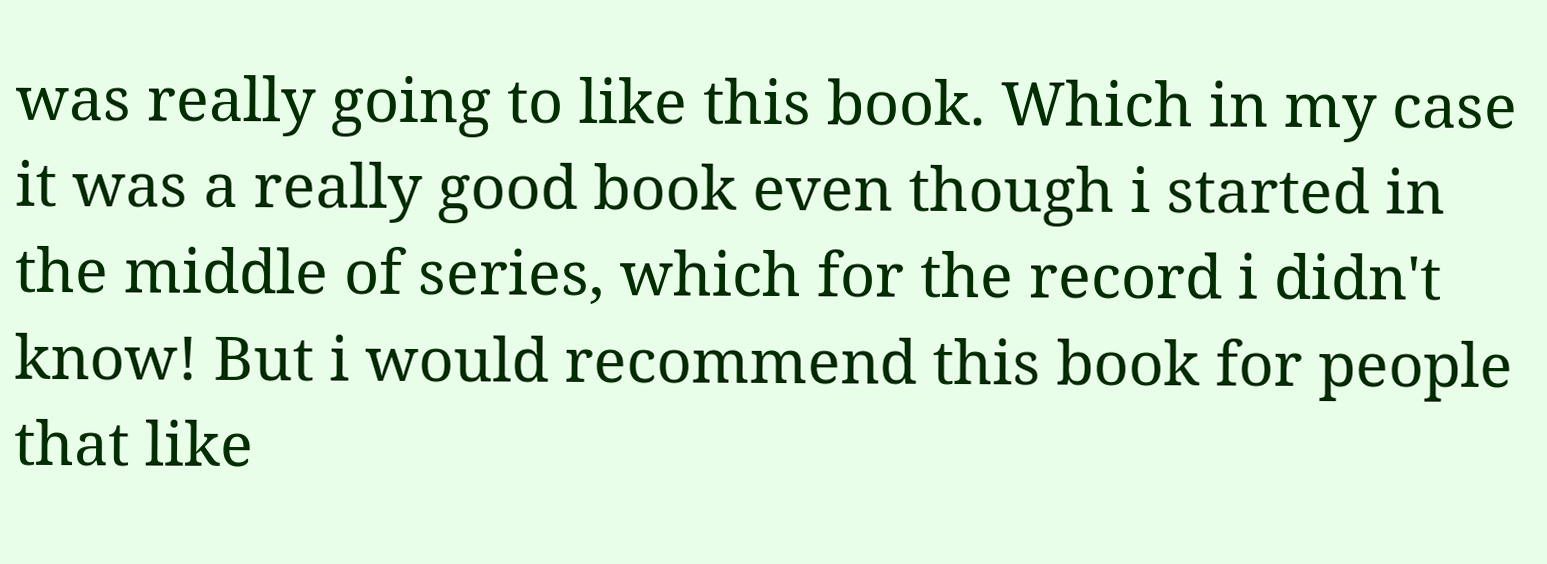was really going to like this book. Which in my case it was a really good book even though i started in the middle of series, which for the record i didn't know! But i would recommend this book for people that like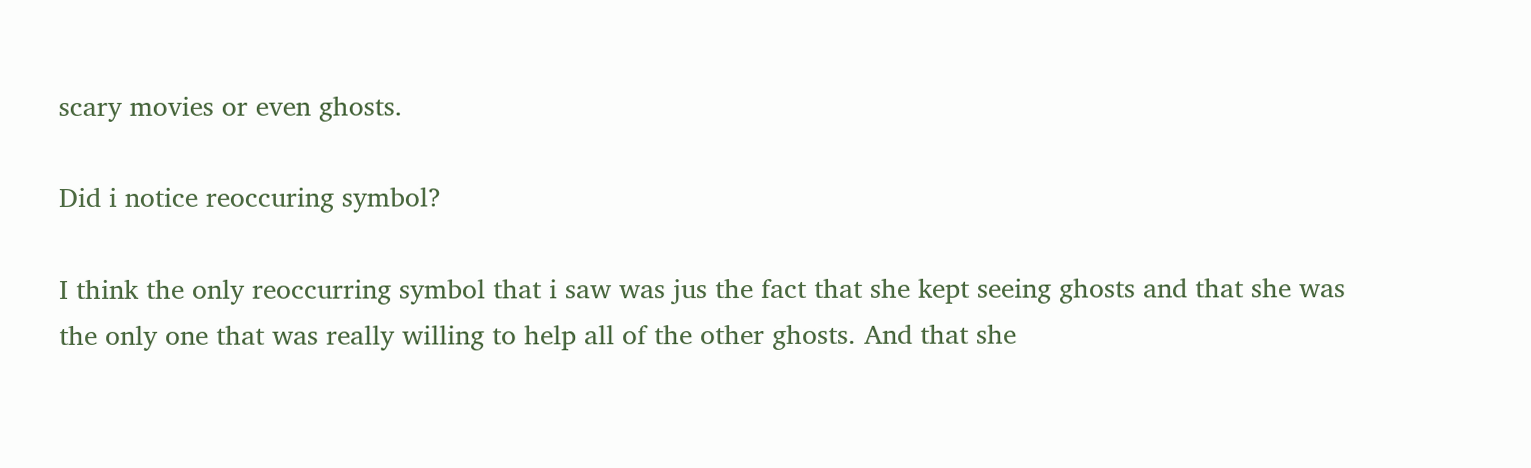scary movies or even ghosts.

Did i notice reoccuring symbol?

I think the only reoccurring symbol that i saw was jus the fact that she kept seeing ghosts and that she was the only one that was really willing to help all of the other ghosts. And that she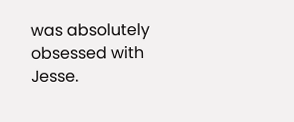was absolutely obsessed with Jesse.